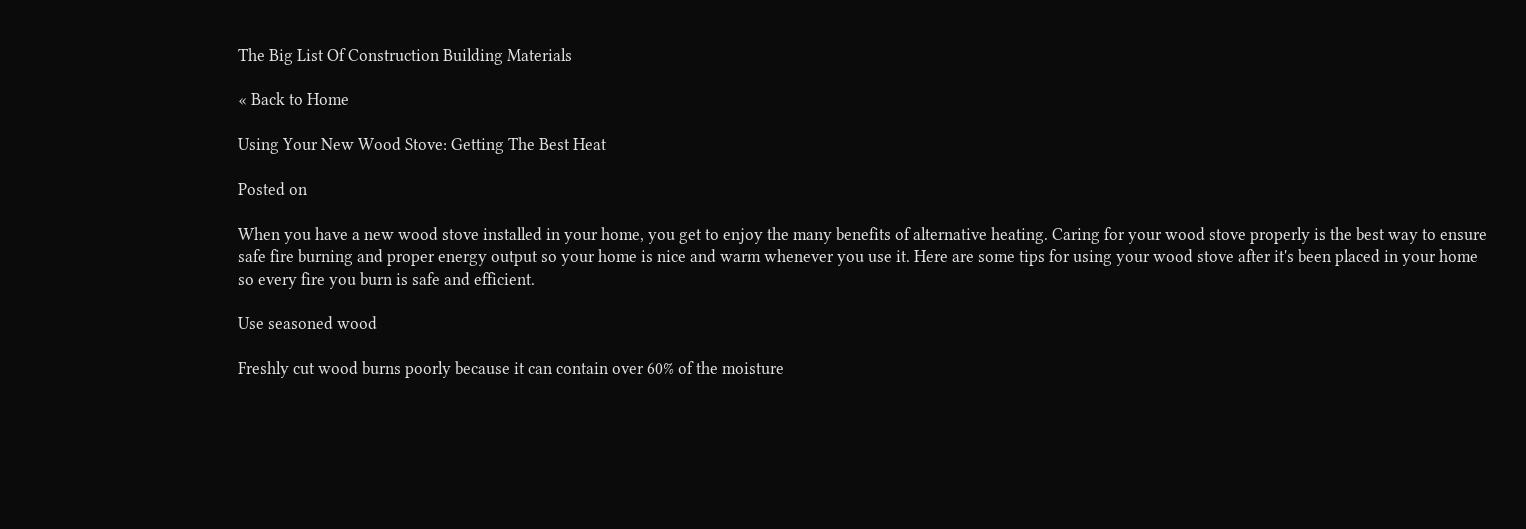The Big List Of Construction Building Materials

« Back to Home

Using Your New Wood Stove: Getting The Best Heat

Posted on

When you have a new wood stove installed in your home, you get to enjoy the many benefits of alternative heating. Caring for your wood stove properly is the best way to ensure safe fire burning and proper energy output so your home is nice and warm whenever you use it. Here are some tips for using your wood stove after it's been placed in your home so every fire you burn is safe and efficient.

Use seasoned wood

Freshly cut wood burns poorly because it can contain over 60% of the moisture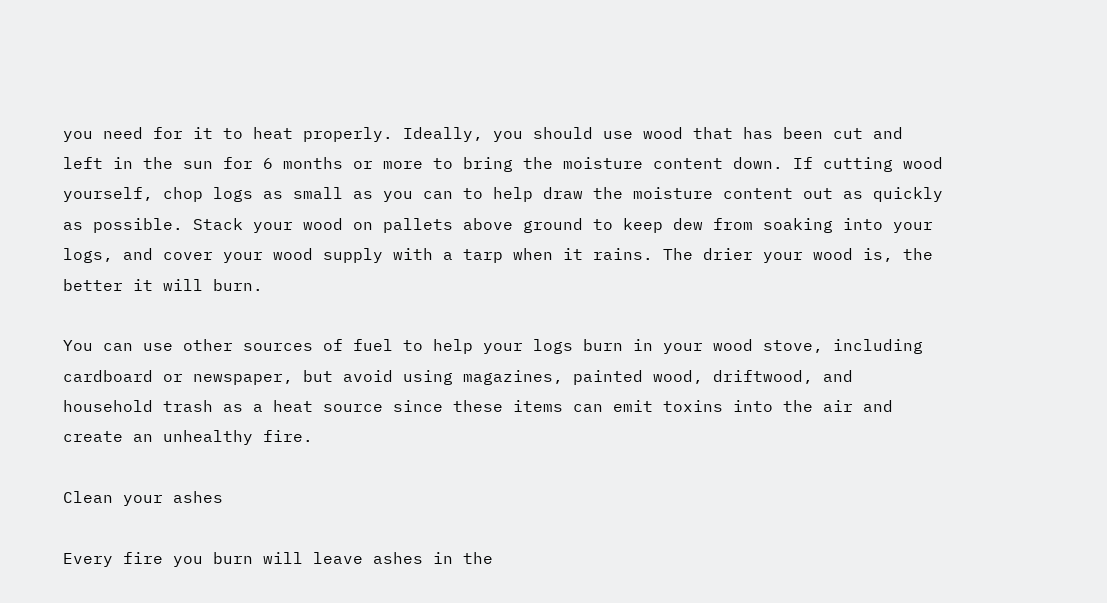you need for it to heat properly. Ideally, you should use wood that has been cut and left in the sun for 6 months or more to bring the moisture content down. If cutting wood yourself, chop logs as small as you can to help draw the moisture content out as quickly as possible. Stack your wood on pallets above ground to keep dew from soaking into your logs, and cover your wood supply with a tarp when it rains. The drier your wood is, the better it will burn.

You can use other sources of fuel to help your logs burn in your wood stove, including cardboard or newspaper, but avoid using magazines, painted wood, driftwood, and household trash as a heat source since these items can emit toxins into the air and create an unhealthy fire.

Clean your ashes

Every fire you burn will leave ashes in the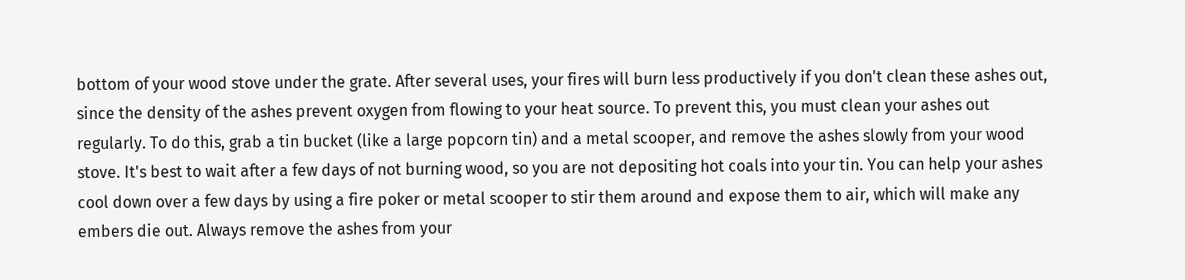bottom of your wood stove under the grate. After several uses, your fires will burn less productively if you don't clean these ashes out, since the density of the ashes prevent oxygen from flowing to your heat source. To prevent this, you must clean your ashes out regularly. To do this, grab a tin bucket (like a large popcorn tin) and a metal scooper, and remove the ashes slowly from your wood stove. It's best to wait after a few days of not burning wood, so you are not depositing hot coals into your tin. You can help your ashes cool down over a few days by using a fire poker or metal scooper to stir them around and expose them to air, which will make any embers die out. Always remove the ashes from your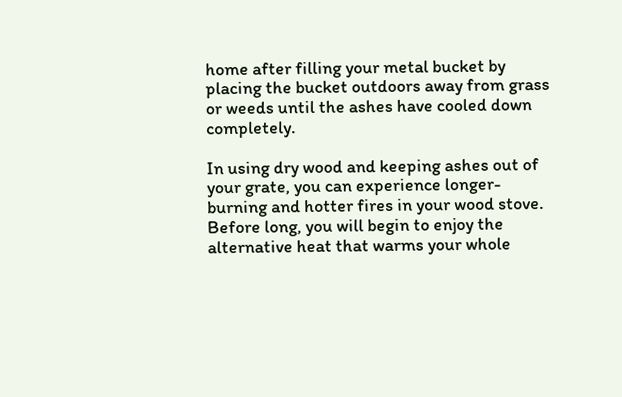home after filling your metal bucket by placing the bucket outdoors away from grass or weeds until the ashes have cooled down completely.

In using dry wood and keeping ashes out of your grate, you can experience longer-burning and hotter fires in your wood stove. Before long, you will begin to enjoy the alternative heat that warms your whole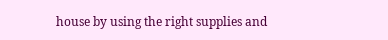house by using the right supplies and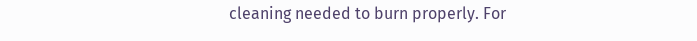cleaning needed to burn properly. For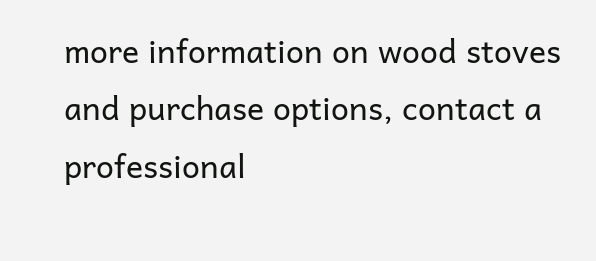more information on wood stoves and purchase options, contact a professional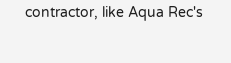contractor, like Aqua Rec's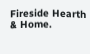Fireside Hearth & Home.